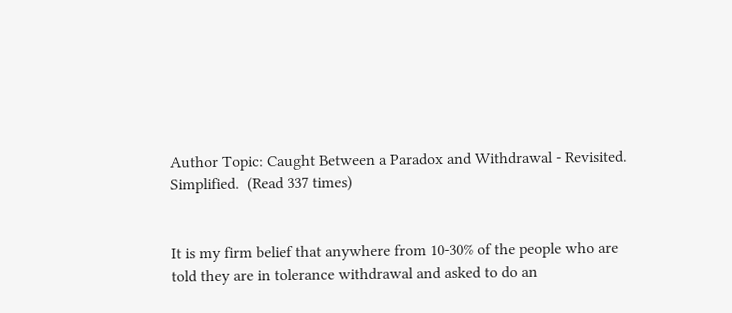Author Topic: Caught Between a Paradox and Withdrawal - Revisited. Simplified.  (Read 337 times)


It is my firm belief that anywhere from 10-30% of the people who are
told they are in tolerance withdrawal and asked to do an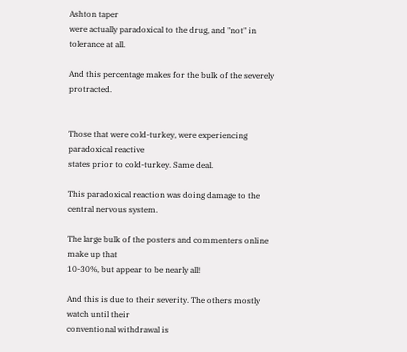Ashton taper
were actually paradoxical to the drug, and "not" in tolerance at all.

And this percentage makes for the bulk of the severely protracted.


Those that were cold-turkey, were experiencing paradoxical reactive
states prior to cold-turkey. Same deal.

This paradoxical reaction was doing damage to the central nervous system.

The large bulk of the posters and commenters online make up that
10-30%, but appear to be nearly all!

And this is due to their severity. The others mostly watch until their
conventional withdrawal is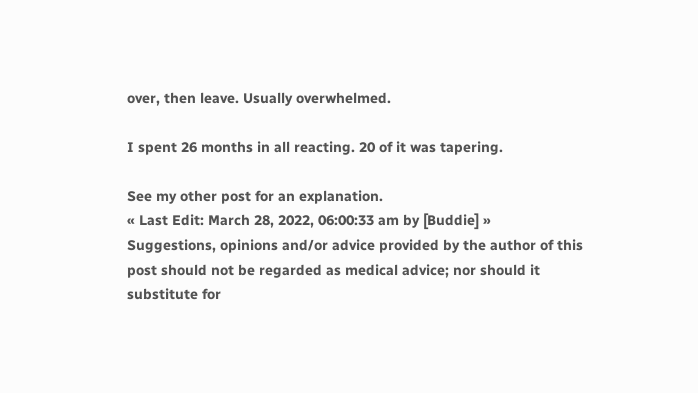over, then leave. Usually overwhelmed.

I spent 26 months in all reacting. 20 of it was tapering.

See my other post for an explanation.
« Last Edit: March 28, 2022, 06:00:33 am by [Buddie] »
Suggestions, opinions and/or advice provided by the author of this post should not be regarded as medical advice; nor should it substitute for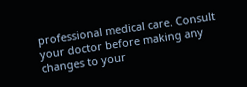professional medical care. Consult your doctor before making any changes to your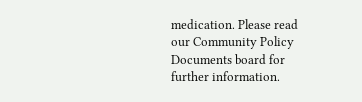medication. Please read our Community Policy Documents board for further information.